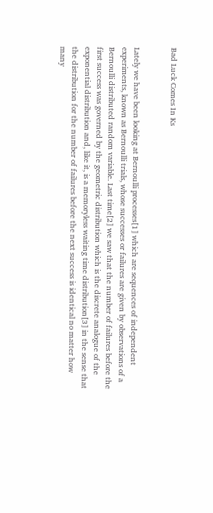Bad Luck Comes In Ks


Lately we have been looking at Bernoulli processes[1] which are sequences of independent experiments, known as Bernoulli trials, whose successes or failures are given by observations of a Bernoulli distributed random variable. Last time[2] we saw that the number of failures before the first success was governed by the geometric distribution which is the discrete analogue of the exponential distribution and, like it, is a memoryless waiting time distribution[3] in the sense that the distribution for the number of failures before the next success is identical no matter how many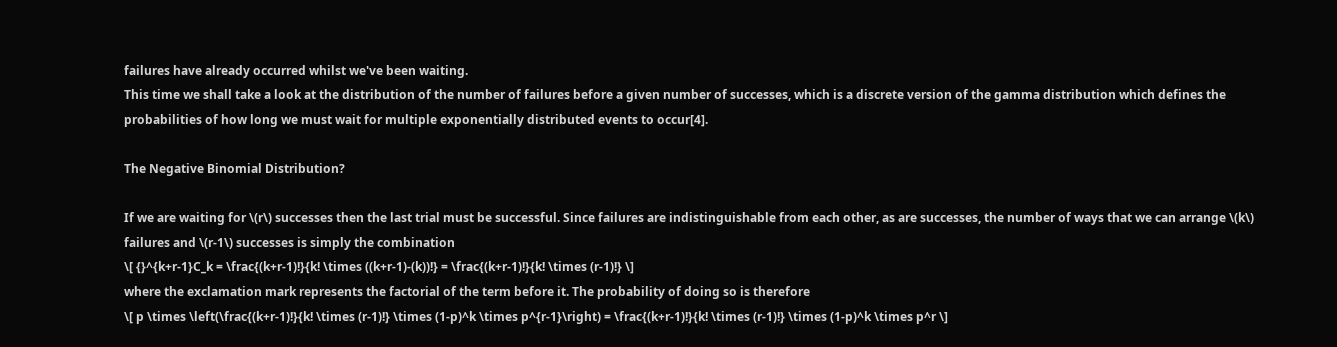failures have already occurred whilst we've been waiting.
This time we shall take a look at the distribution of the number of failures before a given number of successes, which is a discrete version of the gamma distribution which defines the probabilities of how long we must wait for multiple exponentially distributed events to occur[4].

The Negative Binomial Distribution?

If we are waiting for \(r\) successes then the last trial must be successful. Since failures are indistinguishable from each other, as are successes, the number of ways that we can arrange \(k\) failures and \(r-1\) successes is simply the combination
\[ {}^{k+r-1}C_k = \frac{(k+r-1)!}{k! \times ((k+r-1)-(k))!} = \frac{(k+r-1)!}{k! \times (r-1)!} \]
where the exclamation mark represents the factorial of the term before it. The probability of doing so is therefore
\[ p \times \left(\frac{(k+r-1)!}{k! \times (r-1)!} \times (1-p)^k \times p^{r-1}\right) = \frac{(k+r-1)!}{k! \times (r-1)!} \times (1-p)^k \times p^r \]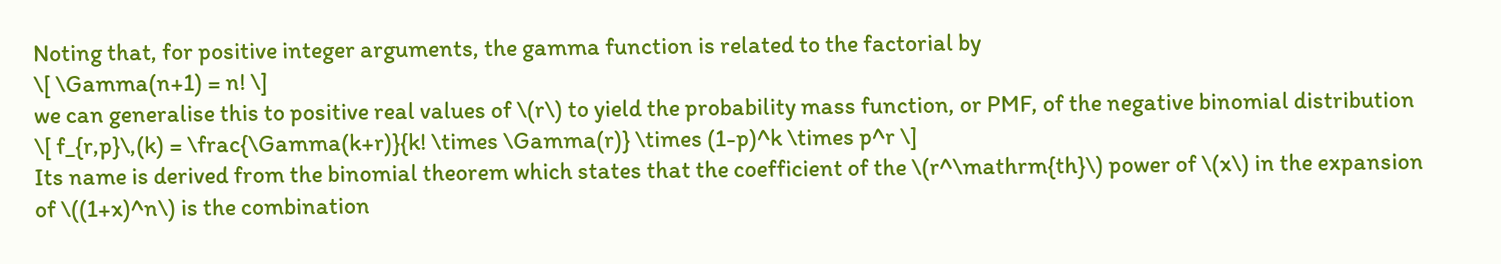Noting that, for positive integer arguments, the gamma function is related to the factorial by
\[ \Gamma(n+1) = n! \]
we can generalise this to positive real values of \(r\) to yield the probability mass function, or PMF, of the negative binomial distribution
\[ f_{r,p}\,(k) = \frac{\Gamma(k+r)}{k! \times \Gamma(r)} \times (1-p)^k \times p^r \]
Its name is derived from the binomial theorem which states that the coefficient of the \(r^\mathrm{th}\) power of \(x\) in the expansion of \((1+x)^n\) is the combination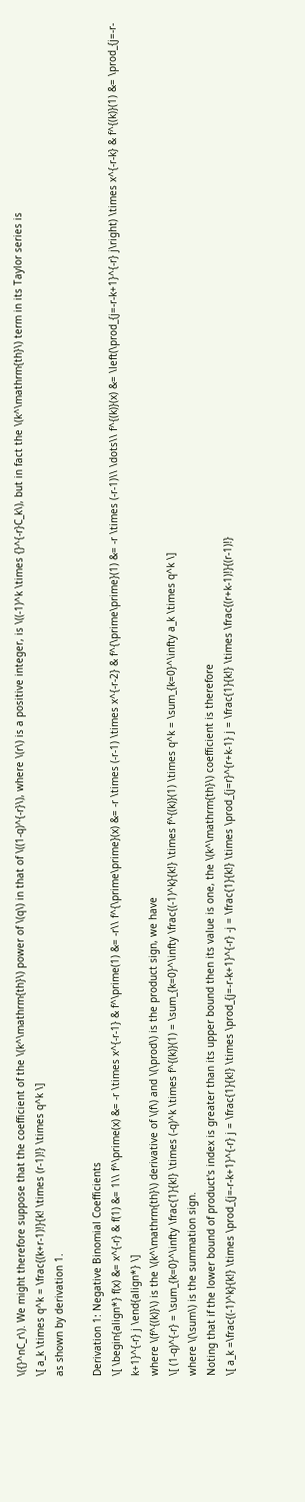\({}^nC_r\). We might therefore suppose that the coefficient of the \(k^\mathrm{th}\) power of \(q\) in that of \((1-q)^{-r}\), where \(r\) is a positive integer, is \((-1)^k \times {}^{-r}C_k\), but in fact the \(k^\mathrm{th}\) term in its Taylor series is
\[ a_k \times q^k = \frac{(k+r-1)!}{k! \times (r-1)!} \times q^k \]
as shown by derivation 1.

Derivation 1: Negative Binomial Coefficients
\[ \begin{align*} f(x) &= x^{-r} & f(1) &= 1\\ f^\prime(x) &= -r \times x^{-r-1} & f^\prime(1) &= -r\\ f^{\prime\prime}(x) &= -r \times (-r-1) \times x^{-r-2} & f^{\prime\prime}(1) &= -r \times (-r-1)\\ \dots\\ f^{(k)}(x) &= \left(\prod_{j=-r-k+1}^{-r} j\right) \times x^{-r-k} & f^{(k)}(1) &= \prod_{j=-r-k+1}^{-r} j \end{align*} \]
where \(f^{(k)}\) is the \(k^\mathrm{th}\) derivative of \(f\) and \(\prod\) is the product sign, we have
\[ (1-q)^{-r} = \sum_{k=0}^\infty \frac{1}{k!} \times (-q)^k \times f^{(k)}(1) = \sum_{k=0}^\infty \frac{(-1)^k}{k!} \times f^{(k)}(1) \times q^k = \sum_{k=0}^\infty a_k \times q^k \]
where \(\sum\) is the summation sign.
Noting that if the lower bound of product's index is greater than its upper bound then its value is one, the \(k^\mathrm{th}\) coefficient is therefore
\[ a_k =\frac{(-1)^k}{k!} \times \prod_{j=-r-k+1}^{-r} j = \frac{1}{k!} \times \prod_{j=-r-k+1}^{-r} -j = \frac{1}{k!} \times \prod_{j=r}^{r+k-1} j = \frac{1}{k!} \times \frac{(r+k-1)!}{(r-1)!}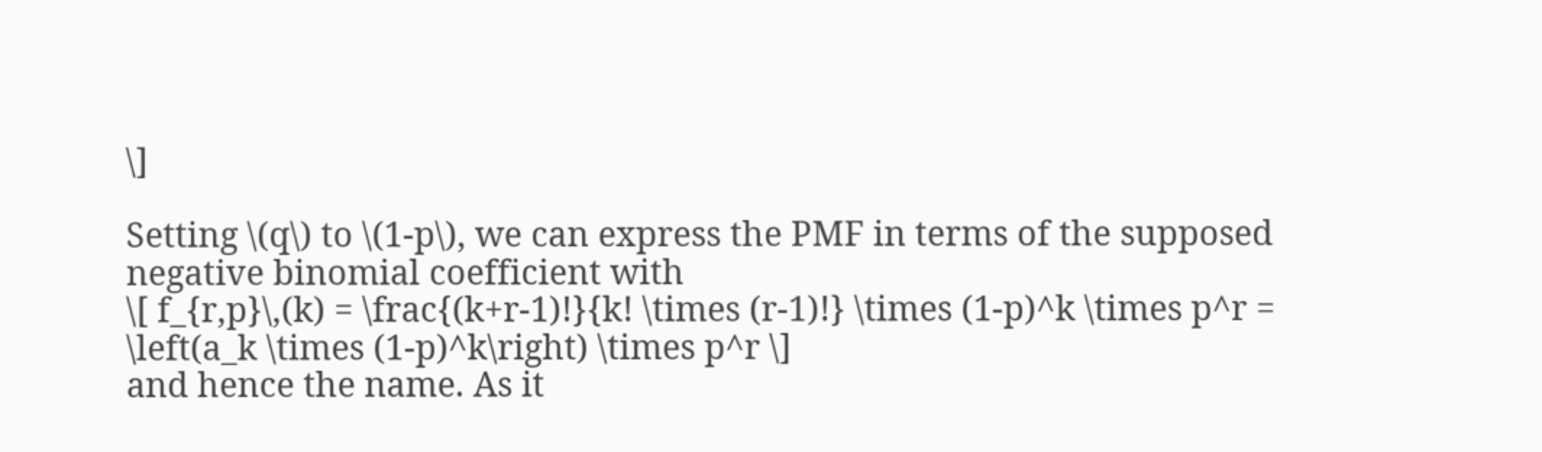\]

Setting \(q\) to \(1-p\), we can express the PMF in terms of the supposed negative binomial coefficient with
\[ f_{r,p}\,(k) = \frac{(k+r-1)!}{k! \times (r-1)!} \times (1-p)^k \times p^r = \left(a_k \times (1-p)^k\right) \times p^r \]
and hence the name. As it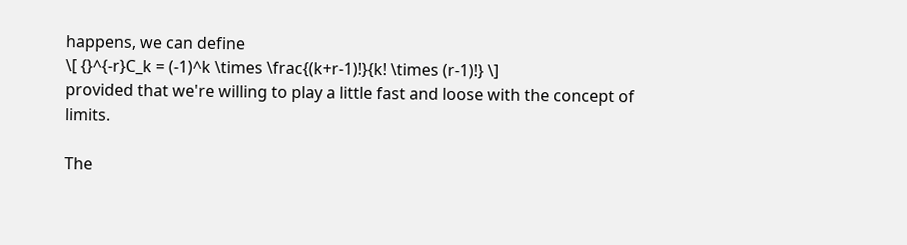happens, we can define
\[ {}^{-r}C_k = (-1)^k \times \frac{(k+r-1)!}{k! \times (r-1)!} \]
provided that we're willing to play a little fast and loose with the concept of limits.

The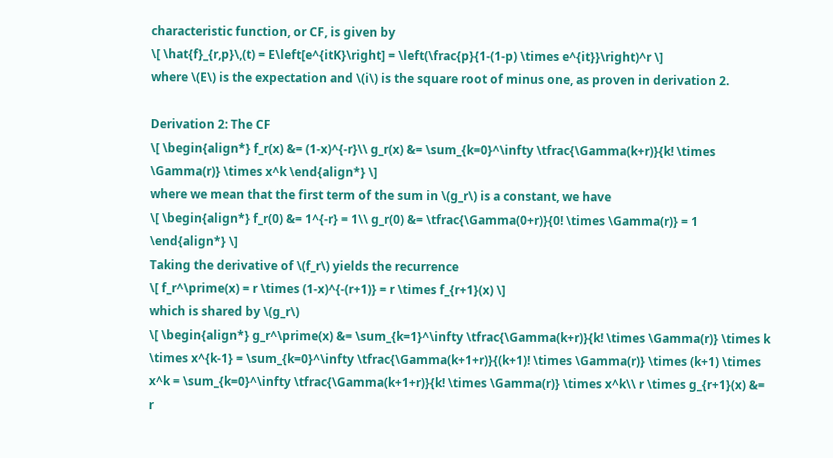characteristic function, or CF, is given by
\[ \hat{f}_{r,p}\,(t) = E\left[e^{itK}\right] = \left(\frac{p}{1-(1-p) \times e^{it}}\right)^r \]
where \(E\) is the expectation and \(i\) is the square root of minus one, as proven in derivation 2.

Derivation 2: The CF
\[ \begin{align*} f_r(x) &= (1-x)^{-r}\\ g_r(x) &= \sum_{k=0}^\infty \tfrac{\Gamma(k+r)}{k! \times \Gamma(r)} \times x^k \end{align*} \]
where we mean that the first term of the sum in \(g_r\) is a constant, we have
\[ \begin{align*} f_r(0) &= 1^{-r} = 1\\ g_r(0) &= \tfrac{\Gamma(0+r)}{0! \times \Gamma(r)} = 1 \end{align*} \]
Taking the derivative of \(f_r\) yields the recurrence
\[ f_r^\prime(x) = r \times (1-x)^{-(r+1)} = r \times f_{r+1}(x) \]
which is shared by \(g_r\)
\[ \begin{align*} g_r^\prime(x) &= \sum_{k=1}^\infty \tfrac{\Gamma(k+r)}{k! \times \Gamma(r)} \times k \times x^{k-1} = \sum_{k=0}^\infty \tfrac{\Gamma(k+1+r)}{(k+1)! \times \Gamma(r)} \times (k+1) \times x^k = \sum_{k=0}^\infty \tfrac{\Gamma(k+1+r)}{k! \times \Gamma(r)} \times x^k\\ r \times g_{r+1}(x) &= r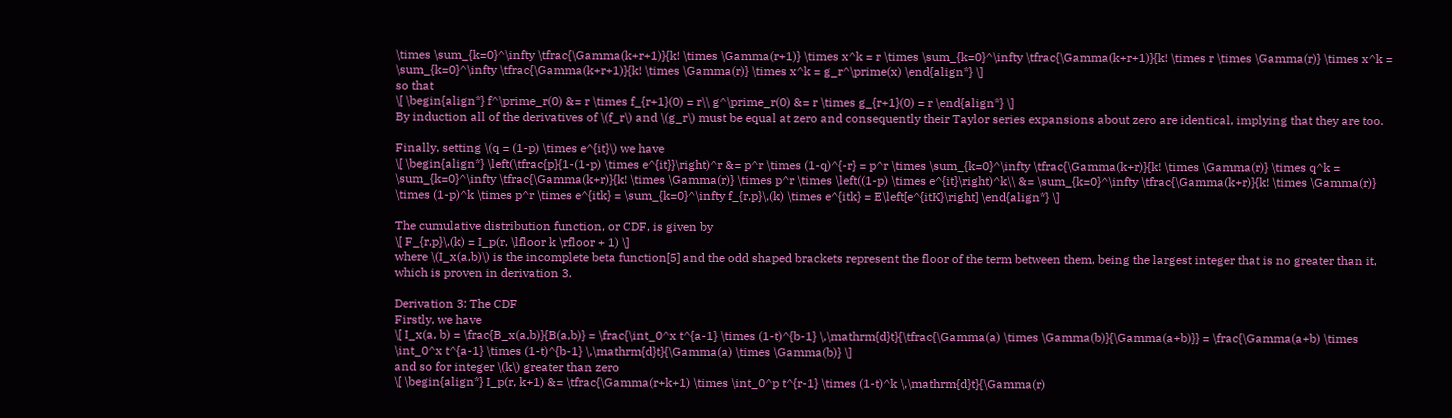\times \sum_{k=0}^\infty \tfrac{\Gamma(k+r+1)}{k! \times \Gamma(r+1)} \times x^k = r \times \sum_{k=0}^\infty \tfrac{\Gamma(k+r+1)}{k! \times r \times \Gamma(r)} \times x^k = \sum_{k=0}^\infty \tfrac{\Gamma(k+r+1)}{k! \times \Gamma(r)} \times x^k = g_r^\prime(x) \end{align*} \]
so that
\[ \begin{align*} f^\prime_r(0) &= r \times f_{r+1}(0) = r\\ g^\prime_r(0) &= r \times g_{r+1}(0) = r \end{align*} \]
By induction all of the derivatives of \(f_r\) and \(g_r\) must be equal at zero and consequently their Taylor series expansions about zero are identical, implying that they are too.

Finally, setting \(q = (1-p) \times e^{it}\) we have
\[ \begin{align*} \left(\tfrac{p}{1-(1-p) \times e^{it}}\right)^r &= p^r \times (1-q)^{-r} = p^r \times \sum_{k=0}^\infty \tfrac{\Gamma(k+r)}{k! \times \Gamma(r)} \times q^k = \sum_{k=0}^\infty \tfrac{\Gamma(k+r)}{k! \times \Gamma(r)} \times p^r \times \left((1-p) \times e^{it}\right)^k\\ &= \sum_{k=0}^\infty \tfrac{\Gamma(k+r)}{k! \times \Gamma(r)} \times (1-p)^k \times p^r \times e^{itk} = \sum_{k=0}^\infty f_{r,p}\,(k) \times e^{itk} = E\left[e^{itK}\right] \end{align*} \]

The cumulative distribution function, or CDF, is given by
\[ F_{r,p}\,(k) = I_p(r, \lfloor k \rfloor + 1) \]
where \(I_x(a,b)\) is the incomplete beta function[5] and the odd shaped brackets represent the floor of the term between them, being the largest integer that is no greater than it, which is proven in derivation 3.

Derivation 3: The CDF
Firstly, we have
\[ I_x(a, b) = \frac{B_x(a,b)}{B(a,b)} = \frac{\int_0^x t^{a-1} \times (1-t)^{b-1} \,\mathrm{d}t}{\tfrac{\Gamma(a) \times \Gamma(b)}{\Gamma(a+b)}} = \frac{\Gamma(a+b) \times \int_0^x t^{a-1} \times (1-t)^{b-1} \,\mathrm{d}t}{\Gamma(a) \times \Gamma(b)} \]
and so for integer \(k\) greater than zero
\[ \begin{align*} I_p(r, k+1) &= \tfrac{\Gamma(r+k+1) \times \int_0^p t^{r-1} \times (1-t)^k \,\mathrm{d}t}{\Gamma(r)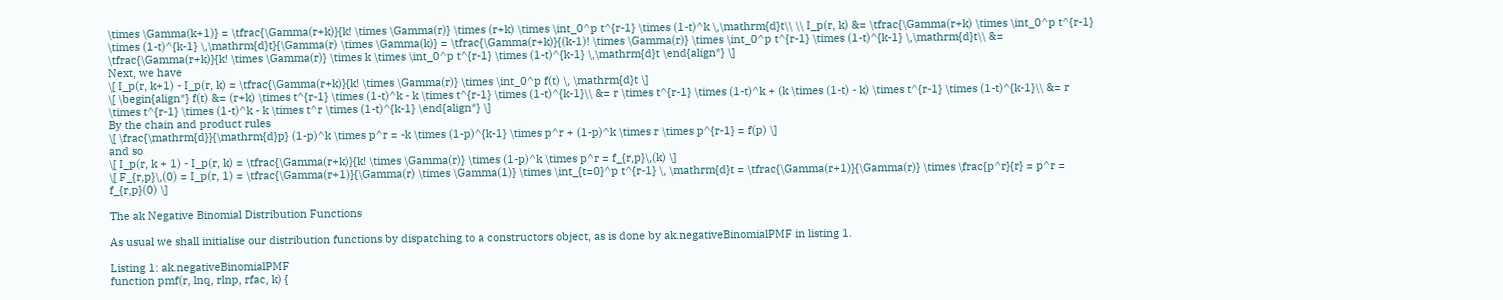\times \Gamma(k+1)} = \tfrac{\Gamma(r+k)}{k! \times \Gamma(r)} \times (r+k) \times \int_0^p t^{r-1} \times (1-t)^k \,\mathrm{d}t\\ \\ I_p(r, k) &= \tfrac{\Gamma(r+k) \times \int_0^p t^{r-1} \times (1-t)^{k-1} \,\mathrm{d}t}{\Gamma(r) \times \Gamma(k)} = \tfrac{\Gamma(r+k)}{(k-1)! \times \Gamma(r)} \times \int_0^p t^{r-1} \times (1-t)^{k-1} \,\mathrm{d}t\\ &= \tfrac{\Gamma(r+k)}{k! \times \Gamma(r)} \times k \times \int_0^p t^{r-1} \times (1-t)^{k-1} \,\mathrm{d}t \end{align*} \]
Next, we have
\[ I_p(r, k+1) - I_p(r, k) = \tfrac{\Gamma(r+k)}{k! \times \Gamma(r)} \times \int_0^p f(t) \, \mathrm{d}t \]
\[ \begin{align*} f(t) &= (r+k) \times t^{r-1} \times (1-t)^k - k \times t^{r-1} \times (1-t)^{k-1}\\ &= r \times t^{r-1} \times (1-t)^k + (k \times (1-t) - k) \times t^{r-1} \times (1-t)^{k-1}\\ &= r \times t^{r-1} \times (1-t)^k - k \times t^r \times (1-t)^{k-1} \end{align*} \]
By the chain and product rules
\[ \frac{\mathrm{d}}{\mathrm{d}p} (1-p)^k \times p^r = -k \times (1-p)^{k-1} \times p^r + (1-p)^k \times r \times p^{r-1} = f(p) \]
and so
\[ I_p(r, k + 1) - I_p(r, k) = \tfrac{\Gamma(r+k)}{k! \times \Gamma(r)} \times (1-p)^k \times p^r = f_{r,p}\,(k) \]
\[ F_{r,p}\,(0) = I_p(r, 1) = \tfrac{\Gamma(r+1)}{\Gamma(r) \times \Gamma(1)} \times \int_{t=0}^p t^{r-1} \, \mathrm{d}t = \tfrac{\Gamma(r+1)}{\Gamma(r)} \times \frac{p^r}{r} = p^r = f_{r,p}(0) \]

The ak Negative Binomial Distribution Functions

As usual we shall initialise our distribution functions by dispatching to a constructors object, as is done by ak.negativeBinomialPMF in listing 1.

Listing 1: ak.negativeBinomialPMF
function pmf(r, lnq, rlnp, rfac, k) {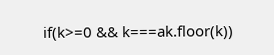if(k>=0 && k===ak.floor(k))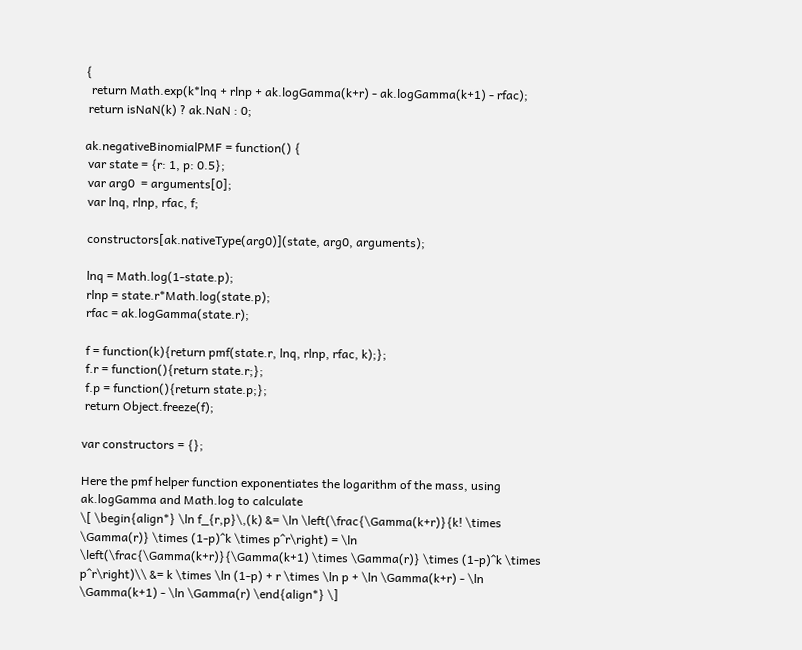{
  return Math.exp(k*lnq + rlnp + ak.logGamma(k+r) - ak.logGamma(k+1) - rfac);
 return isNaN(k) ? ak.NaN : 0;

ak.negativeBinomialPMF = function() {
 var state = {r: 1, p: 0.5};
 var arg0  = arguments[0];
 var lnq, rlnp, rfac, f;

 constructors[ak.nativeType(arg0)](state, arg0, arguments);

 lnq = Math.log(1-state.p);
 rlnp = state.r*Math.log(state.p);
 rfac = ak.logGamma(state.r);

 f = function(k){return pmf(state.r, lnq, rlnp, rfac, k);};
 f.r = function(){return state.r;};
 f.p = function(){return state.p;};
 return Object.freeze(f);

var constructors = {};

Here the pmf helper function exponentiates the logarithm of the mass, using ak.logGamma and Math.log to calculate
\[ \begin{align*} \ln f_{r,p}\,(k) &= \ln \left(\frac{\Gamma(k+r)}{k! \times \Gamma(r)} \times (1-p)^k \times p^r\right) = \ln \left(\frac{\Gamma(k+r)}{\Gamma(k+1) \times \Gamma(r)} \times (1-p)^k \times p^r\right)\\ &= k \times \ln (1-p) + r \times \ln p + \ln \Gamma(k+r) - \ln \Gamma(k+1) - \ln \Gamma(r) \end{align*} \]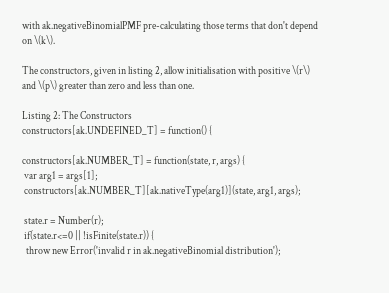with ak.negativeBinomialPMF pre-calculating those terms that don't depend on \(k\).

The constructors, given in listing 2, allow initialisation with positive \(r\) and \(p\) greater than zero and less than one.

Listing 2: The Constructors
constructors[ak.UNDEFINED_T] = function() {

constructors[ak.NUMBER_T] = function(state, r, args) {
 var arg1 = args[1];
 constructors[ak.NUMBER_T][ak.nativeType(arg1)](state, arg1, args);

 state.r = Number(r);
 if(state.r<=0 || !isFinite(state.r)) {
  throw new Error('invalid r in ak.negativeBinomial distribution');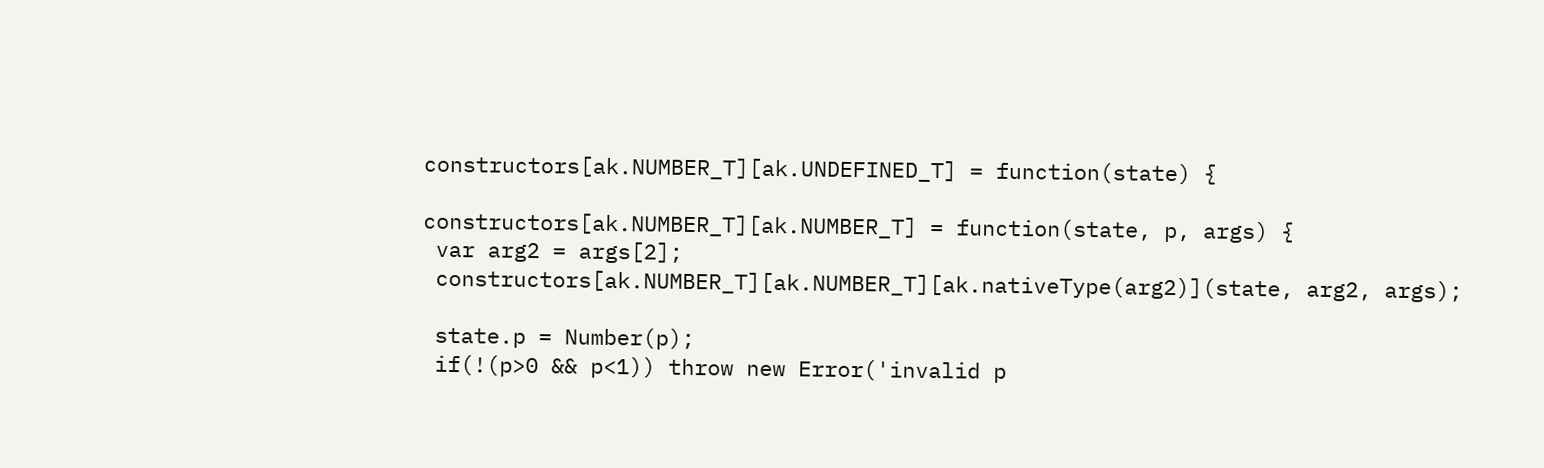constructors[ak.NUMBER_T][ak.UNDEFINED_T] = function(state) {

constructors[ak.NUMBER_T][ak.NUMBER_T] = function(state, p, args) {
 var arg2 = args[2];
 constructors[ak.NUMBER_T][ak.NUMBER_T][ak.nativeType(arg2)](state, arg2, args);

 state.p = Number(p);
 if(!(p>0 && p<1)) throw new Error('invalid p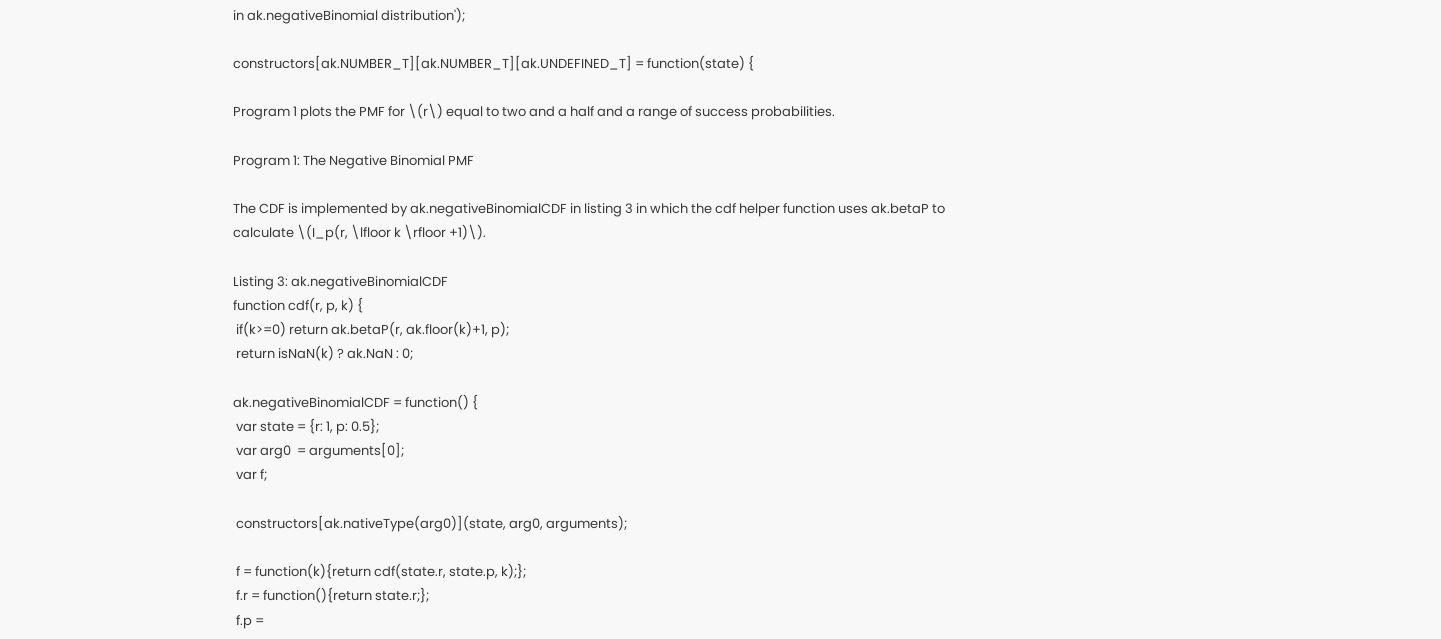in ak.negativeBinomial distribution');

constructors[ak.NUMBER_T][ak.NUMBER_T][ak.UNDEFINED_T] = function(state) {

Program 1 plots the PMF for \(r\) equal to two and a half and a range of success probabilities.

Program 1: The Negative Binomial PMF

The CDF is implemented by ak.negativeBinomialCDF in listing 3 in which the cdf helper function uses ak.betaP to calculate \(I_p(r, \lfloor k \rfloor +1)\).

Listing 3: ak.negativeBinomialCDF
function cdf(r, p, k) {
 if(k>=0) return ak.betaP(r, ak.floor(k)+1, p);
 return isNaN(k) ? ak.NaN : 0;

ak.negativeBinomialCDF = function() {
 var state = {r: 1, p: 0.5};
 var arg0  = arguments[0];
 var f;

 constructors[ak.nativeType(arg0)](state, arg0, arguments);

 f = function(k){return cdf(state.r, state.p, k);};
 f.r = function(){return state.r;};
 f.p =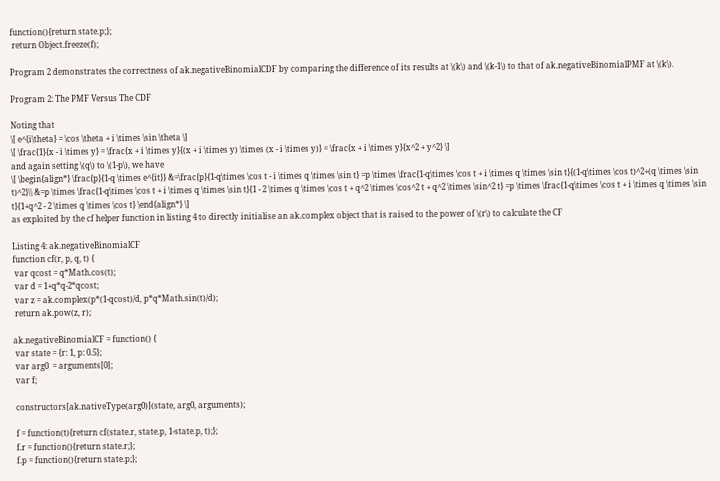function(){return state.p;};
 return Object.freeze(f);

Program 2 demonstrates the correctness of ak.negativeBinomialCDF by comparing the difference of its results at \(k\) and \(k-1\) to that of ak.negativeBinomialPMF at \(k\).

Program 2: The PMF Versus The CDF

Noting that
\[ e^{i\theta} = \cos \theta + i \times \sin \theta \]
\[ \frac{1}{x - i \times y} = \frac{x + i \times y}{(x + i \times y) \times (x - i \times y)} = \frac{x + i \times y}{x^2 + y^2} \]
and again setting \(q\) to \(1-p\), we have
\[ \begin{align*} \frac{p}{1-q \times e^{it}} &=\frac{p}{1-q\times \cos t - i \times q \times \sin t} =p \times \frac{1-q\times \cos t + i \times q \times \sin t}{(1-q\times \cos t)^2+(q \times \sin t)^2}\\ &=p \times \frac{1-q\times \cos t + i \times q \times \sin t}{1 - 2 \times q \times \cos t + q^2 \times \cos^2 t + q^2 \times \sin^2 t} =p \times \frac{1-q\times \cos t + i \times q \times \sin t}{1+q^2 - 2 \times q \times \cos t} \end{align*} \]
as exploited by the cf helper function in listing 4 to directly initialise an ak.complex object that is raised to the power of \(r\) to calculate the CF

Listing 4: ak.negativeBinomialCF
function cf(r, p, q, t) {
 var qcost = q*Math.cos(t);
 var d = 1+q*q-2*qcost;
 var z = ak.complex(p*(1-qcost)/d, p*q*Math.sin(t)/d);
 return ak.pow(z, r);

ak.negativeBinomialCF = function() {
 var state = {r: 1, p: 0.5};
 var arg0  = arguments[0];
 var f;

 constructors[ak.nativeType(arg0)](state, arg0, arguments);

 f = function(t){return cf(state.r, state.p, 1-state.p, t);};
 f.r = function(){return state.r;};
 f.p = function(){return state.p;};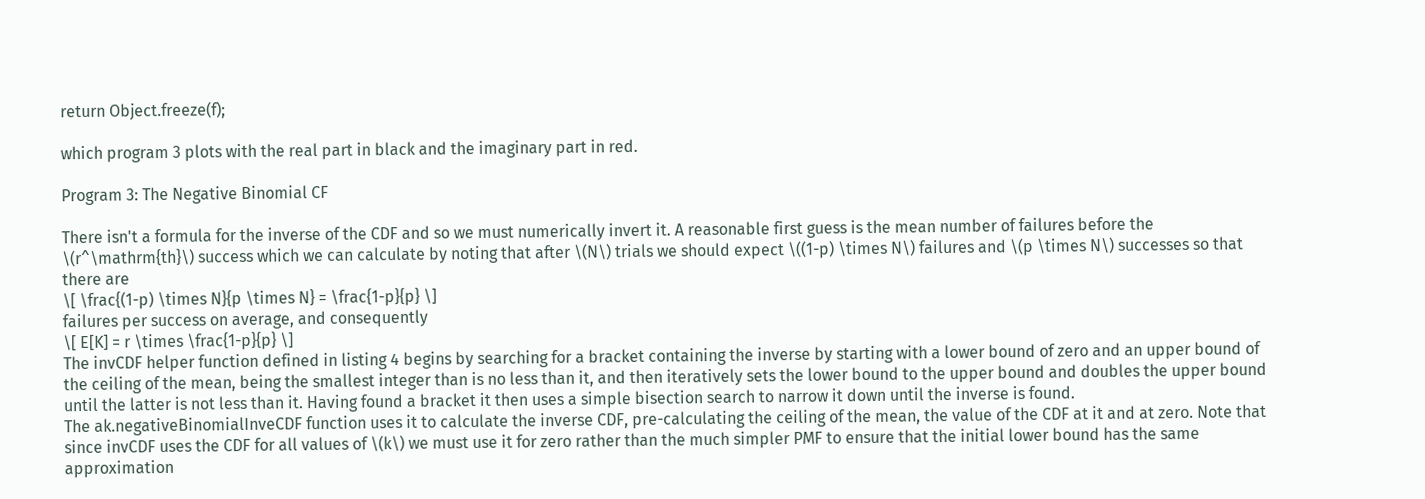return Object.freeze(f);

which program 3 plots with the real part in black and the imaginary part in red.

Program 3: The Negative Binomial CF

There isn't a formula for the inverse of the CDF and so we must numerically invert it. A reasonable first guess is the mean number of failures before the \(r^\mathrm{th}\) success which we can calculate by noting that after \(N\) trials we should expect \((1-p) \times N\) failures and \(p \times N\) successes so that there are
\[ \frac{(1-p) \times N}{p \times N} = \frac{1-p}{p} \]
failures per success on average, and consequently
\[ E[K] = r \times \frac{1-p}{p} \]
The invCDF helper function defined in listing 4 begins by searching for a bracket containing the inverse by starting with a lower bound of zero and an upper bound of the ceiling of the mean, being the smallest integer than is no less than it, and then iteratively sets the lower bound to the upper bound and doubles the upper bound until the latter is not less than it. Having found a bracket it then uses a simple bisection search to narrow it down until the inverse is found.
The ak.negativeBinomialInveCDF function uses it to calculate the inverse CDF, pre-calculating the ceiling of the mean, the value of the CDF at it and at zero. Note that since invCDF uses the CDF for all values of \(k\) we must use it for zero rather than the much simpler PMF to ensure that the initial lower bound has the same approximation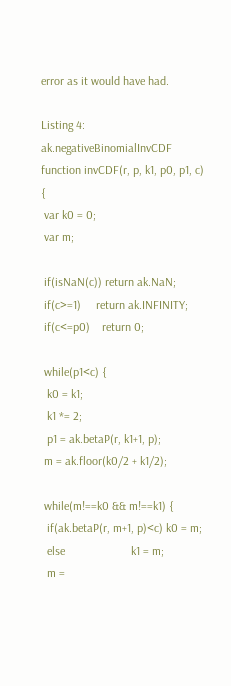error as it would have had.

Listing 4: ak.negativeBinomialInvCDF
function invCDF(r, p, k1, p0, p1, c) {
 var k0 = 0;
 var m;

 if(isNaN(c)) return ak.NaN;
 if(c>=1)     return ak.INFINITY;
 if(c<=p0)    return 0;

 while(p1<c) {
  k0 = k1;
  k1 *= 2;
  p1 = ak.betaP(r, k1+1, p);
 m = ak.floor(k0/2 + k1/2);

 while(m!==k0 && m!==k1) {
  if(ak.betaP(r, m+1, p)<c) k0 = m;
  else                      k1 = m;
  m =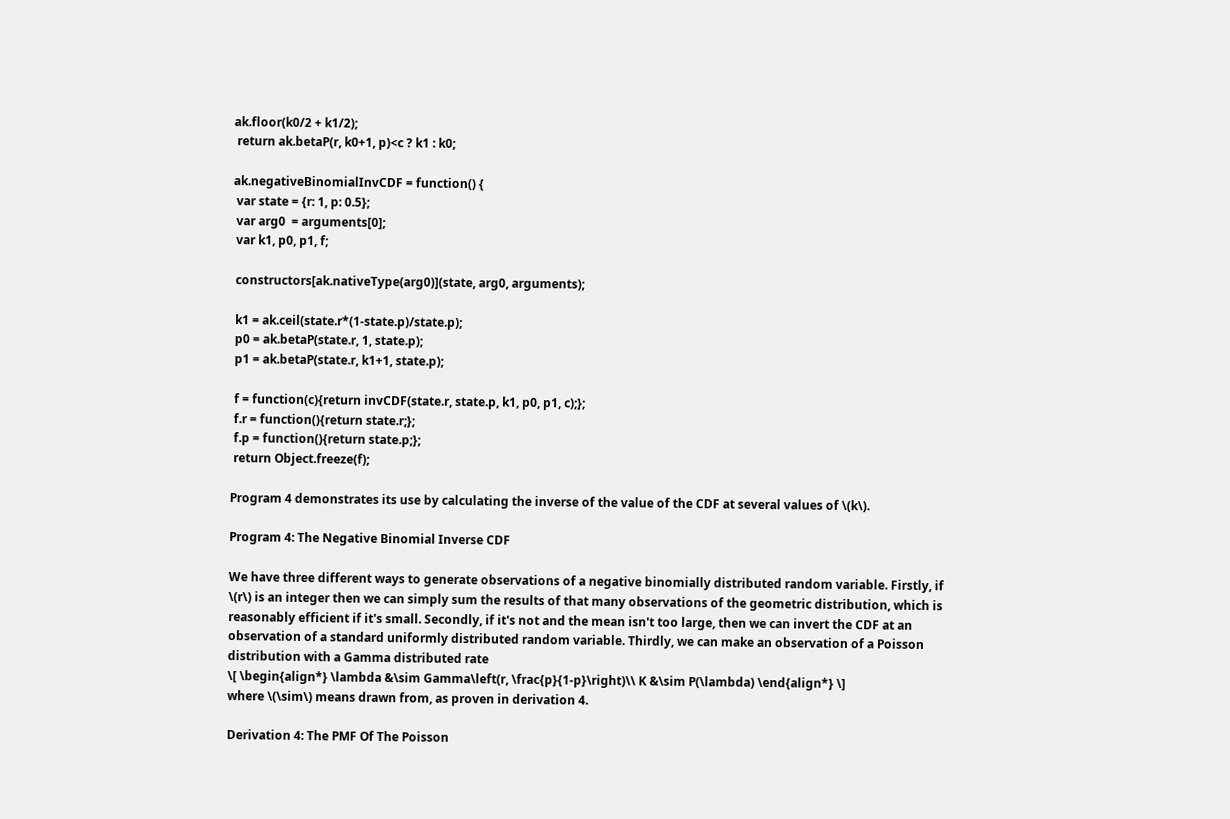ak.floor(k0/2 + k1/2);
 return ak.betaP(r, k0+1, p)<c ? k1 : k0;

ak.negativeBinomialInvCDF = function() {
 var state = {r: 1, p: 0.5};
 var arg0  = arguments[0];
 var k1, p0, p1, f;

 constructors[ak.nativeType(arg0)](state, arg0, arguments);

 k1 = ak.ceil(state.r*(1-state.p)/state.p);
 p0 = ak.betaP(state.r, 1, state.p);
 p1 = ak.betaP(state.r, k1+1, state.p);

 f = function(c){return invCDF(state.r, state.p, k1, p0, p1, c);};
 f.r = function(){return state.r;};
 f.p = function(){return state.p;};
 return Object.freeze(f);

Program 4 demonstrates its use by calculating the inverse of the value of the CDF at several values of \(k\).

Program 4: The Negative Binomial Inverse CDF

We have three different ways to generate observations of a negative binomially distributed random variable. Firstly, if \(r\) is an integer then we can simply sum the results of that many observations of the geometric distribution, which is reasonably efficient if it's small. Secondly, if it's not and the mean isn't too large, then we can invert the CDF at an observation of a standard uniformly distributed random variable. Thirdly, we can make an observation of a Poisson distribution with a Gamma distributed rate
\[ \begin{align*} \lambda &\sim Gamma\left(r, \frac{p}{1-p}\right)\\ K &\sim P(\lambda) \end{align*} \]
where \(\sim\) means drawn from, as proven in derivation 4.

Derivation 4: The PMF Of The Poisson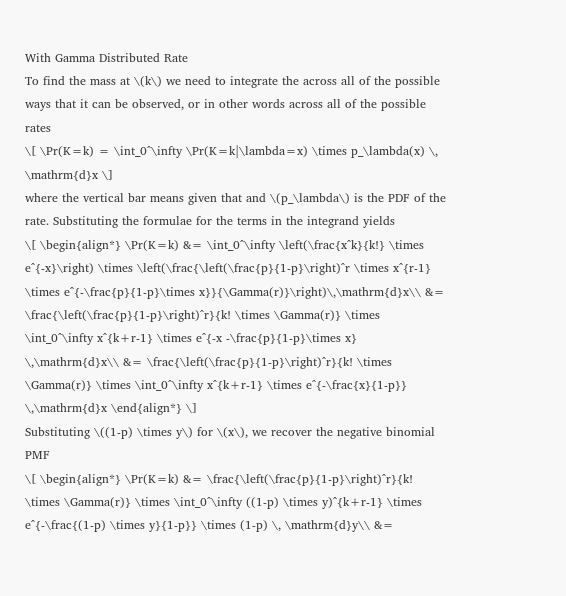With Gamma Distributed Rate
To find the mass at \(k\) we need to integrate the across all of the possible ways that it can be observed, or in other words across all of the possible rates
\[ \Pr(K=k) = \int_0^\infty \Pr(K=k|\lambda=x) \times p_\lambda(x) \, \mathrm{d}x \]
where the vertical bar means given that and \(p_\lambda\) is the PDF of the rate. Substituting the formulae for the terms in the integrand yields
\[ \begin{align*} \Pr(K=k) &= \int_0^\infty \left(\frac{x^k}{k!} \times e^{-x}\right) \times \left(\frac{\left(\frac{p}{1-p}\right)^r \times x^{r-1} \times e^{-\frac{p}{1-p}\times x}}{\Gamma(r)}\right)\,\mathrm{d}x\\ &= \frac{\left(\frac{p}{1-p}\right)^r}{k! \times \Gamma(r)} \times \int_0^\infty x^{k+r-1} \times e^{-x -\frac{p}{1-p}\times x} \,\mathrm{d}x\\ &= \frac{\left(\frac{p}{1-p}\right)^r}{k! \times \Gamma(r)} \times \int_0^\infty x^{k+r-1} \times e^{-\frac{x}{1-p}} \,\mathrm{d}x \end{align*} \]
Substituting \((1-p) \times y\) for \(x\), we recover the negative binomial PMF
\[ \begin{align*} \Pr(K=k) &= \frac{\left(\frac{p}{1-p}\right)^r}{k! \times \Gamma(r)} \times \int_0^\infty ((1-p) \times y)^{k+r-1} \times e^{-\frac{(1-p) \times y}{1-p}} \times (1-p) \, \mathrm{d}y\\ &=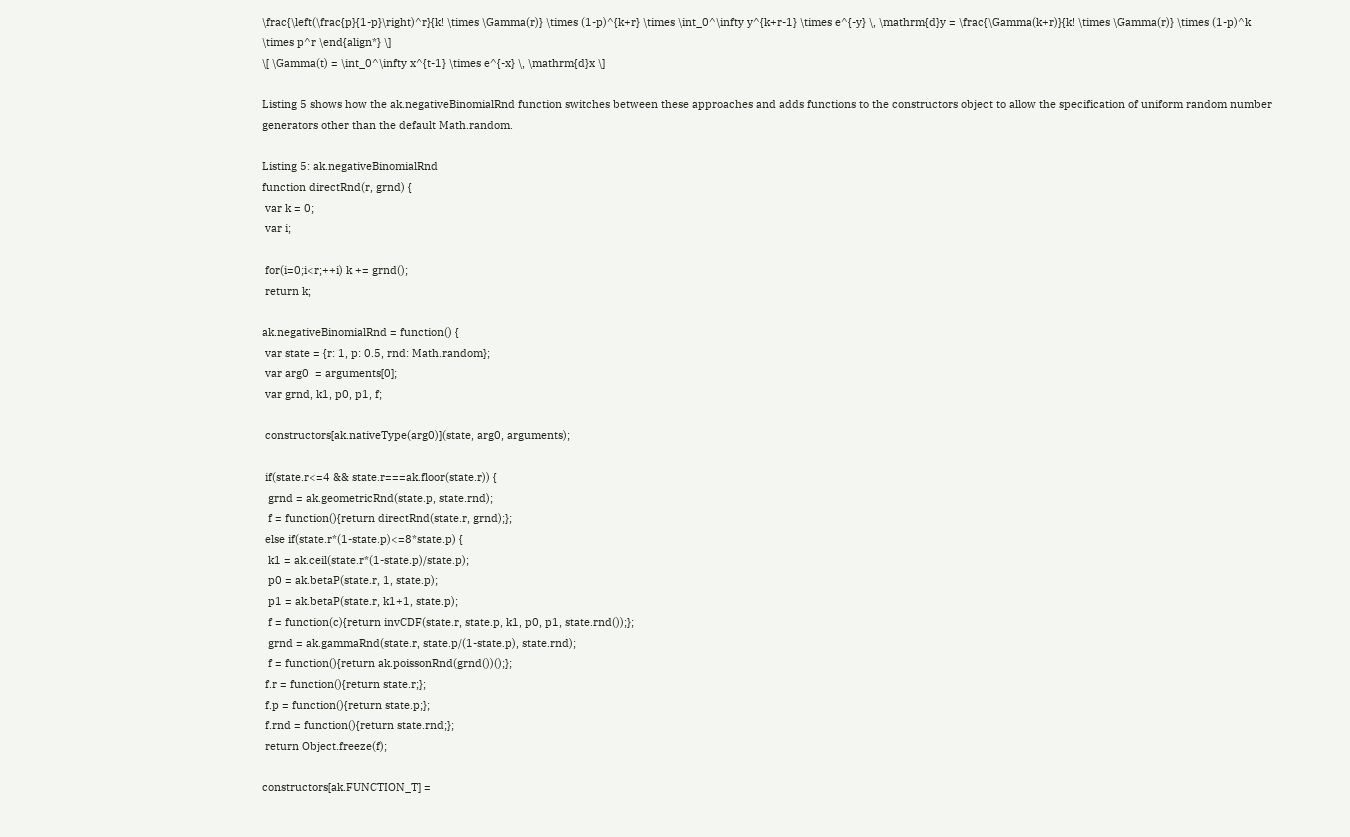\frac{\left(\frac{p}{1-p}\right)^r}{k! \times \Gamma(r)} \times (1-p)^{k+r} \times \int_0^\infty y^{k+r-1} \times e^{-y} \, \mathrm{d}y = \frac{\Gamma(k+r)}{k! \times \Gamma(r)} \times (1-p)^k \times p^r \end{align*} \]
\[ \Gamma(t) = \int_0^\infty x^{t-1} \times e^{-x} \, \mathrm{d}x \]

Listing 5 shows how the ak.negativeBinomialRnd function switches between these approaches and adds functions to the constructors object to allow the specification of uniform random number generators other than the default Math.random.

Listing 5: ak.negativeBinomialRnd
function directRnd(r, grnd) {
 var k = 0;
 var i;

 for(i=0;i<r;++i) k += grnd();
 return k;

ak.negativeBinomialRnd = function() {
 var state = {r: 1, p: 0.5, rnd: Math.random};
 var arg0  = arguments[0];
 var grnd, k1, p0, p1, f;

 constructors[ak.nativeType(arg0)](state, arg0, arguments);

 if(state.r<=4 && state.r===ak.floor(state.r)) {
  grnd = ak.geometricRnd(state.p, state.rnd);
  f = function(){return directRnd(state.r, grnd);};
 else if(state.r*(1-state.p)<=8*state.p) {
  k1 = ak.ceil(state.r*(1-state.p)/state.p);
  p0 = ak.betaP(state.r, 1, state.p);
  p1 = ak.betaP(state.r, k1+1, state.p);
  f = function(c){return invCDF(state.r, state.p, k1, p0, p1, state.rnd());};
  grnd = ak.gammaRnd(state.r, state.p/(1-state.p), state.rnd);
  f = function(){return ak.poissonRnd(grnd())();};
 f.r = function(){return state.r;};
 f.p = function(){return state.p;};
 f.rnd = function(){return state.rnd;};
 return Object.freeze(f);

constructors[ak.FUNCTION_T] =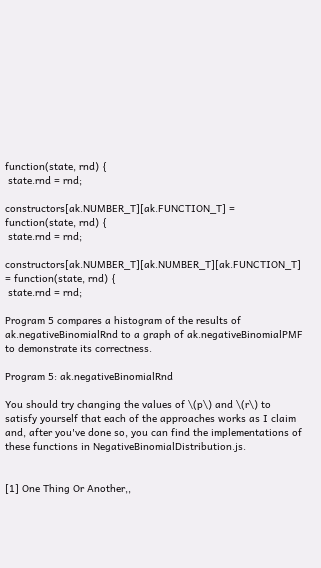function(state, rnd) {
 state.rnd = rnd;

constructors[ak.NUMBER_T][ak.FUNCTION_T] = function(state, rnd) {
 state.rnd = rnd;

constructors[ak.NUMBER_T][ak.NUMBER_T][ak.FUNCTION_T] = function(state, rnd) {
 state.rnd = rnd;

Program 5 compares a histogram of the results of ak.negativeBinomialRnd to a graph of ak.negativeBinomialPMF to demonstrate its correctness.

Program 5: ak.negativeBinomialRnd

You should try changing the values of \(p\) and \(r\) to satisfy yourself that each of the approaches works as I claim and, after you've done so, you can find the implementations of these functions in NegativeBinomialDistribution.js.


[1] One Thing Or Another,,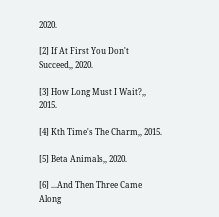2020.

[2] If At First You Don't Succeed,, 2020.

[3] How Long Must I Wait?,, 2015.

[4] Kth Time's The Charm,, 2015.

[5] Beta Animals,, 2020.

[6] ...And Then Three Came Along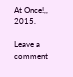At Once!,, 2015.

Leave a comment